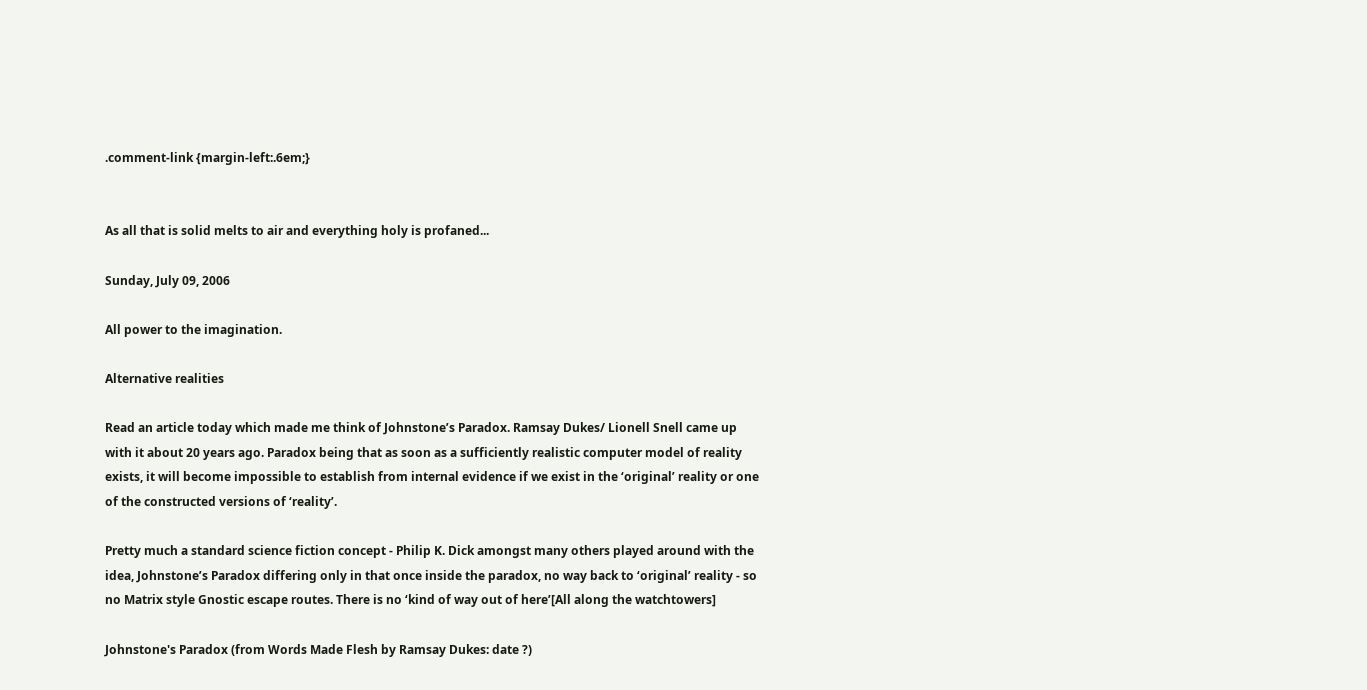.comment-link {margin-left:.6em;}


As all that is solid melts to air and everything holy is profaned...

Sunday, July 09, 2006

All power to the imagination.

Alternative realities

Read an article today which made me think of Johnstone’s Paradox. Ramsay Dukes/ Lionell Snell came up with it about 20 years ago. Paradox being that as soon as a sufficiently realistic computer model of reality exists, it will become impossible to establish from internal evidence if we exist in the ‘original’ reality or one of the constructed versions of ‘reality’.

Pretty much a standard science fiction concept - Philip K. Dick amongst many others played around with the idea, Johnstone’s Paradox differing only in that once inside the paradox, no way back to ‘original’ reality - so no Matrix style Gnostic escape routes. There is no ‘kind of way out of here’[All along the watchtowers]

Johnstone's Paradox (from Words Made Flesh by Ramsay Dukes: date ?)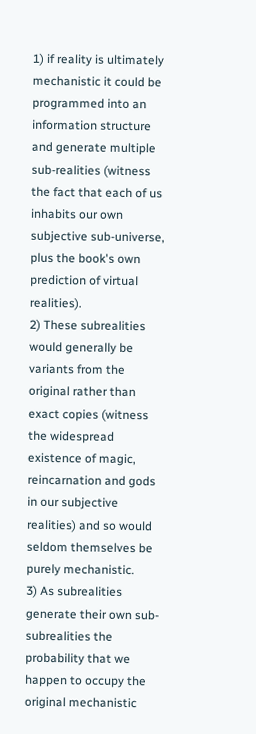1) if reality is ultimately mechanistic it could be programmed into an information structure and generate multiple sub-realities (witness the fact that each of us inhabits our own subjective sub-universe, plus the book's own prediction of virtual realities).
2) These subrealities would generally be variants from the original rather than exact copies (witness the widespread existence of magic, reincarnation and gods in our subjective realities) and so would seldom themselves be purely mechanistic.
3) As subrealities generate their own sub-subrealities the probability that we happen to occupy the original mechanistic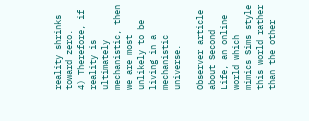reality shrinks toward zero.
4) Therefore, if reality is ultimately mechanistic, then we are most unlikely to be living in a mechanistic universe.

Observer article about Second Life, an online world which mimics Sims style this world rather than the other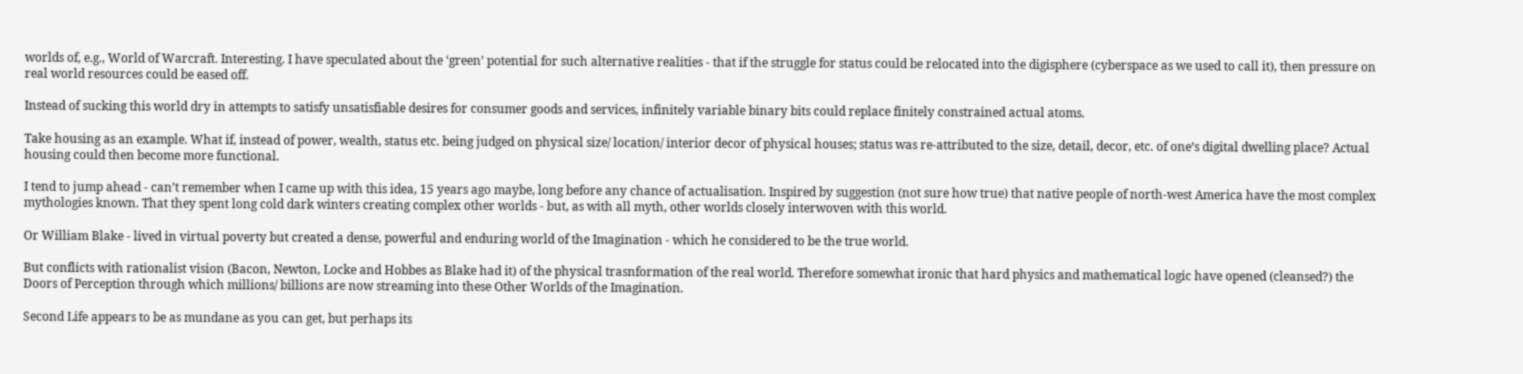worlds of, e.g., World of Warcraft. Interesting. I have speculated about the ‘green’ potential for such alternative realities - that if the struggle for status could be relocated into the digisphere (cyberspace as we used to call it), then pressure on real world resources could be eased off.

Instead of sucking this world dry in attempts to satisfy unsatisfiable desires for consumer goods and services, infinitely variable binary bits could replace finitely constrained actual atoms.

Take housing as an example. What if, instead of power, wealth, status etc. being judged on physical size/ location/ interior decor of physical houses; status was re-attributed to the size, detail, decor, etc. of one’s digital dwelling place? Actual housing could then become more functional.

I tend to jump ahead - can’t remember when I came up with this idea, 15 years ago maybe, long before any chance of actualisation. Inspired by suggestion (not sure how true) that native people of north-west America have the most complex mythologies known. That they spent long cold dark winters creating complex other worlds - but, as with all myth, other worlds closely interwoven with this world.

Or William Blake - lived in virtual poverty but created a dense, powerful and enduring world of the Imagination - which he considered to be the true world.

But conflicts with rationalist vision (Bacon, Newton, Locke and Hobbes as Blake had it) of the physical trasnformation of the real world. Therefore somewhat ironic that hard physics and mathematical logic have opened (cleansed?) the Doors of Perception through which millions/ billions are now streaming into these Other Worlds of the Imagination.

Second Life appears to be as mundane as you can get, but perhaps its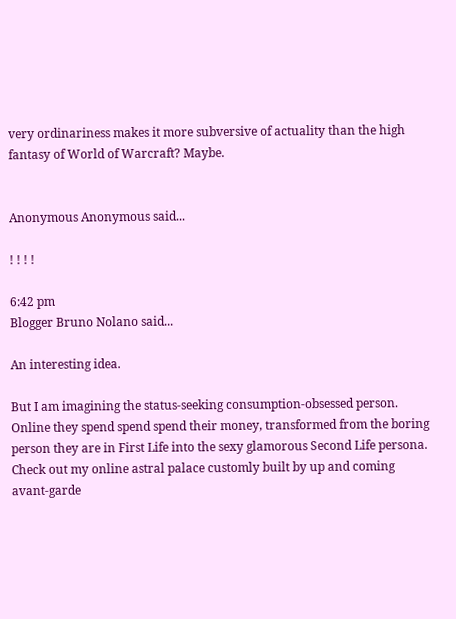very ordinariness makes it more subversive of actuality than the high fantasy of World of Warcraft? Maybe.


Anonymous Anonymous said...

! ! ! !

6:42 pm
Blogger Bruno Nolano said...

An interesting idea.

But I am imagining the status-seeking consumption-obsessed person. Online they spend spend spend their money, transformed from the boring person they are in First Life into the sexy glamorous Second Life persona. Check out my online astral palace customly built by up and coming avant-garde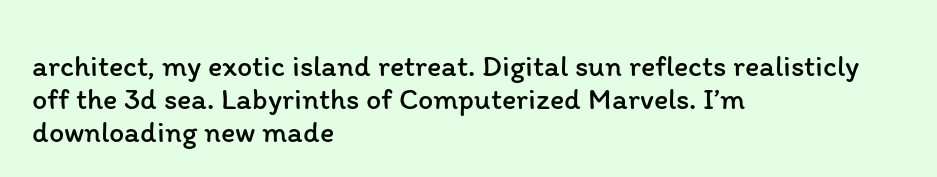architect, my exotic island retreat. Digital sun reflects realisticly off the 3d sea. Labyrinths of Computerized Marvels. I’m downloading new made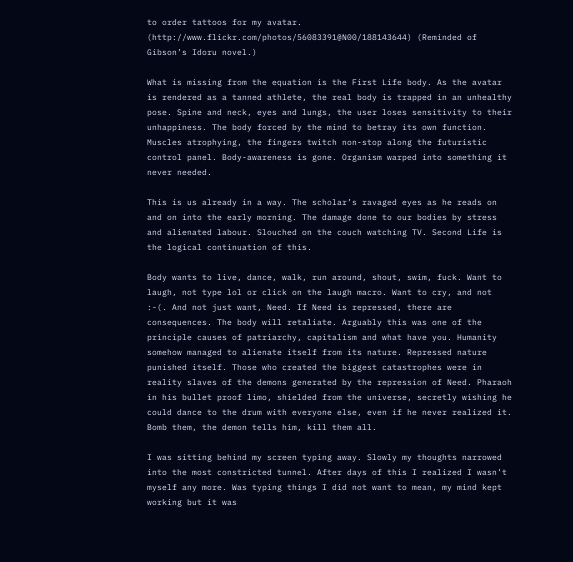to order tattoos for my avatar. (http://www.flickr.com/photos/56083391@N00/188143644) (Reminded of Gibson’s Idoru novel.)

What is missing from the equation is the First Life body. As the avatar is rendered as a tanned athlete, the real body is trapped in an unhealthy pose. Spine and neck, eyes and lungs, the user loses sensitivity to their unhappiness. The body forced by the mind to betray its own function. Muscles atrophying, the fingers twitch non-stop along the futuristic control panel. Body-awareness is gone. Organism warped into something it never needed.

This is us already in a way. The scholar’s ravaged eyes as he reads on and on into the early morning. The damage done to our bodies by stress and alienated labour. Slouched on the couch watching TV. Second Life is the logical continuation of this.

Body wants to live, dance, walk, run around, shout, swim, fuck. Want to laugh, not type lol or click on the laugh macro. Want to cry, and not :-(. And not just want, Need. If Need is repressed, there are consequences. The body will retaliate. Arguably this was one of the principle causes of patriarchy, capitalism and what have you. Humanity somehow managed to alienate itself from its nature. Repressed nature punished itself. Those who created the biggest catastrophes were in reality slaves of the demons generated by the repression of Need. Pharaoh in his bullet proof limo, shielded from the universe, secretly wishing he could dance to the drum with everyone else, even if he never realized it. Bomb them, the demon tells him, kill them all.

I was sitting behind my screen typing away. Slowly my thoughts narrowed into the most constricted tunnel. After days of this I realized I wasn’t myself any more. Was typing things I did not want to mean, my mind kept working but it was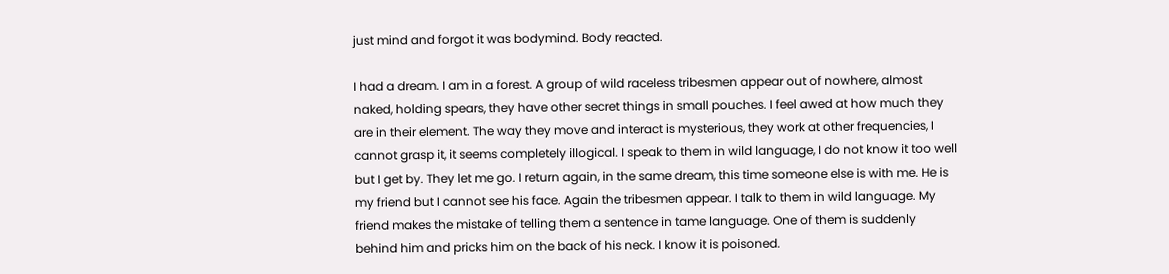just mind and forgot it was bodymind. Body reacted.

I had a dream. I am in a forest. A group of wild raceless tribesmen appear out of nowhere, almost naked, holding spears, they have other secret things in small pouches. I feel awed at how much they are in their element. The way they move and interact is mysterious, they work at other frequencies, I cannot grasp it, it seems completely illogical. I speak to them in wild language, I do not know it too well but I get by. They let me go. I return again, in the same dream, this time someone else is with me. He is my friend but I cannot see his face. Again the tribesmen appear. I talk to them in wild language. My friend makes the mistake of telling them a sentence in tame language. One of them is suddenly behind him and pricks him on the back of his neck. I know it is poisoned.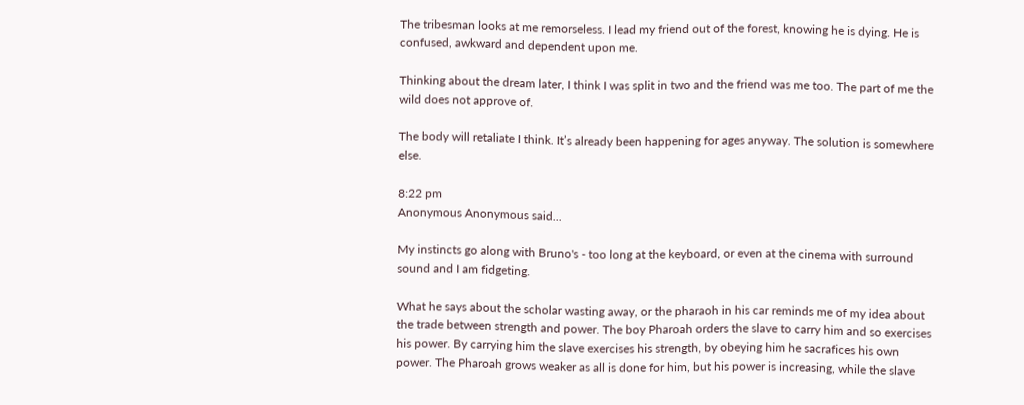The tribesman looks at me remorseless. I lead my friend out of the forest, knowing he is dying. He is confused, awkward and dependent upon me.

Thinking about the dream later, I think I was split in two and the friend was me too. The part of me the wild does not approve of.

The body will retaliate I think. It’s already been happening for ages anyway. The solution is somewhere else.

8:22 pm
Anonymous Anonymous said...

My instincts go along with Bruno's - too long at the keyboard, or even at the cinema with surround sound and I am fidgeting.

What he says about the scholar wasting away, or the pharaoh in his car reminds me of my idea about the trade between strength and power. The boy Pharoah orders the slave to carry him and so exercises his power. By carrying him the slave exercises his strength, by obeying him he sacrafices his own power. The Pharoah grows weaker as all is done for him, but his power is increasing, while the slave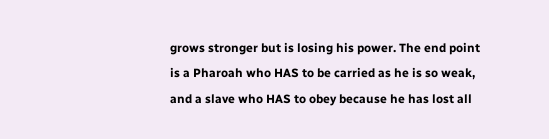grows stronger but is losing his power. The end point is a Pharoah who HAS to be carried as he is so weak, and a slave who HAS to obey because he has lost all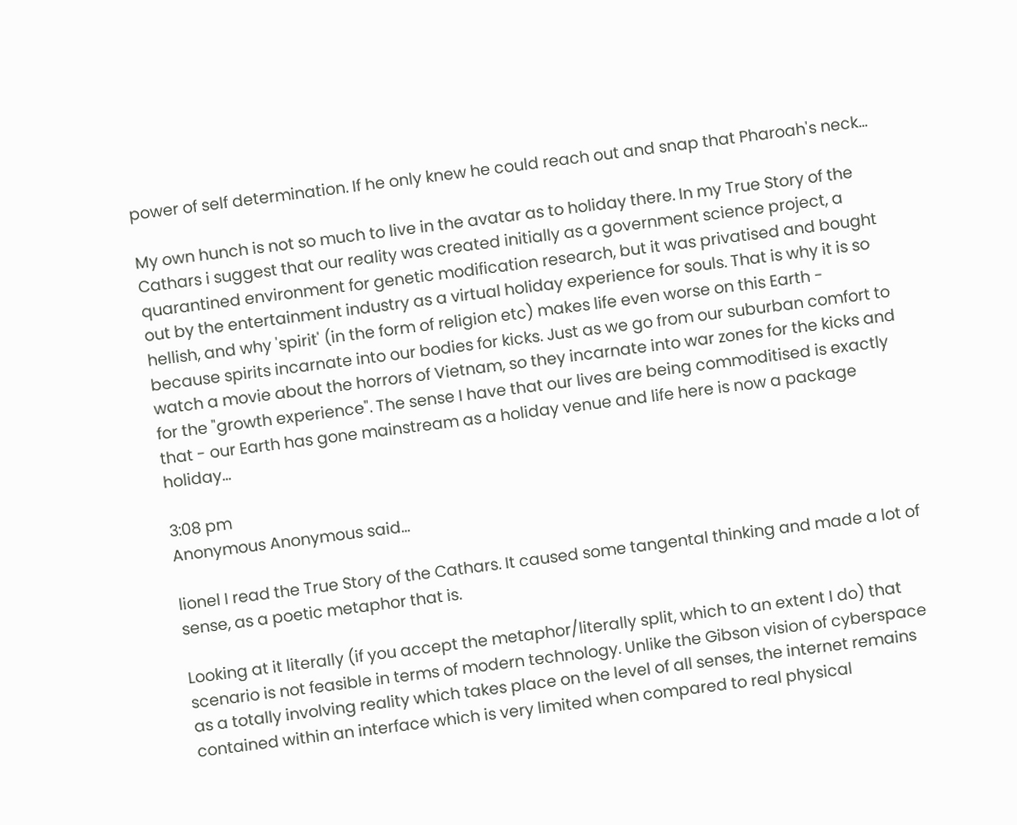power of self determination. If he only knew he could reach out and snap that Pharoah's neck...

My own hunch is not so much to live in the avatar as to holiday there. In my True Story of the Cathars i suggest that our reality was created initially as a government science project, a quarantined environment for genetic modification research, but it was privatised and bought out by the entertainment industry as a virtual holiday experience for souls. That is why it is so hellish, and why 'spirit' (in the form of religion etc) makes life even worse on this Earth - because spirits incarnate into our bodies for kicks. Just as we go from our suburban comfort to watch a movie about the horrors of Vietnam, so they incarnate into war zones for the kicks and for the "growth experience". The sense I have that our lives are being commoditised is exactly that - our Earth has gone mainstream as a holiday venue and life here is now a package holiday...

3:08 pm
Anonymous Anonymous said...

lionel I read the True Story of the Cathars. It caused some tangental thinking and made a lot of sense, as a poetic metaphor that is.

Looking at it literally (if you accept the metaphor/literally split, which to an extent I do) that scenario is not feasible in terms of modern technology. Unlike the Gibson vision of cyberspace as a totally involving reality which takes place on the level of all senses, the internet remains contained within an interface which is very limited when compared to real physical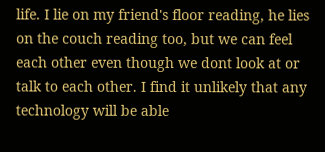life. I lie on my friend's floor reading, he lies on the couch reading too, but we can feel each other even though we dont look at or talk to each other. I find it unlikely that any technology will be able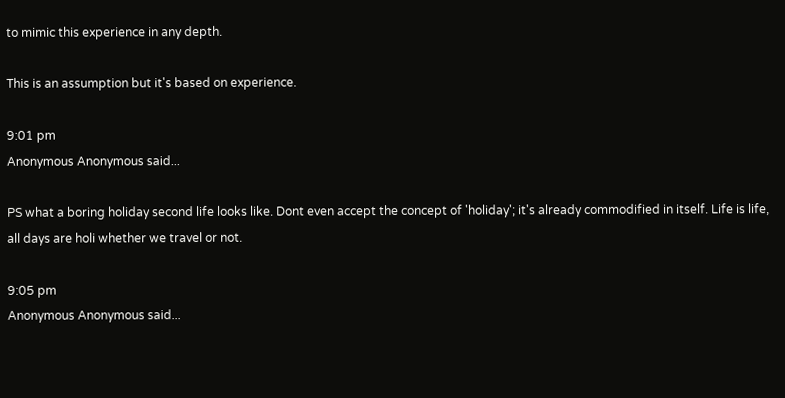to mimic this experience in any depth.

This is an assumption but it's based on experience.

9:01 pm
Anonymous Anonymous said...

PS what a boring holiday second life looks like. Dont even accept the concept of 'holiday'; it's already commodified in itself. Life is life, all days are holi whether we travel or not.

9:05 pm
Anonymous Anonymous said...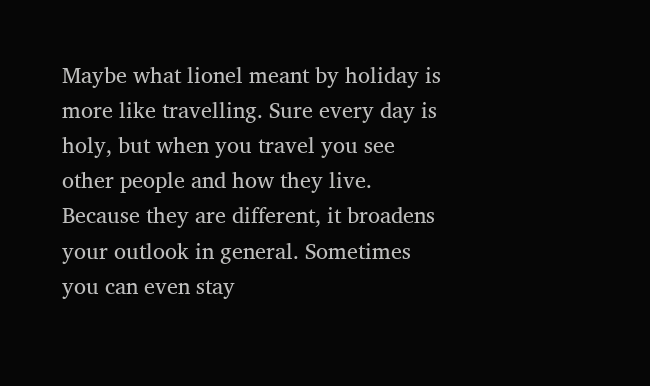Maybe what lionel meant by holiday is more like travelling. Sure every day is holy, but when you travel you see other people and how they live. Because they are different, it broadens your outlook in general. Sometimes you can even stay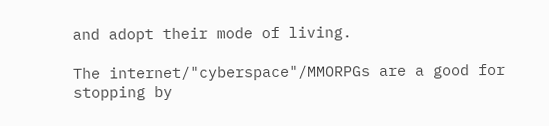and adopt their mode of living.

The internet/"cyberspace"/MMORPGs are a good for stopping by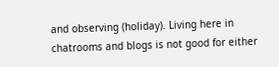and observing (holiday). Living here in chatrooms and blogs is not good for either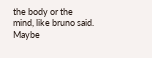the body or the mind, like bruno said. Maybe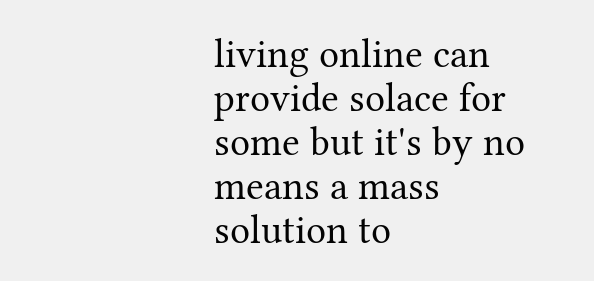living online can provide solace for some but it's by no means a mass solution to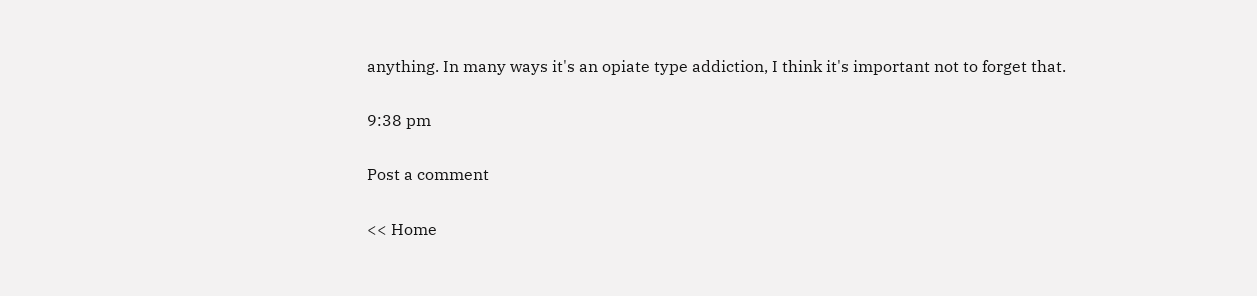anything. In many ways it's an opiate type addiction, I think it's important not to forget that.

9:38 pm

Post a comment

<< Home